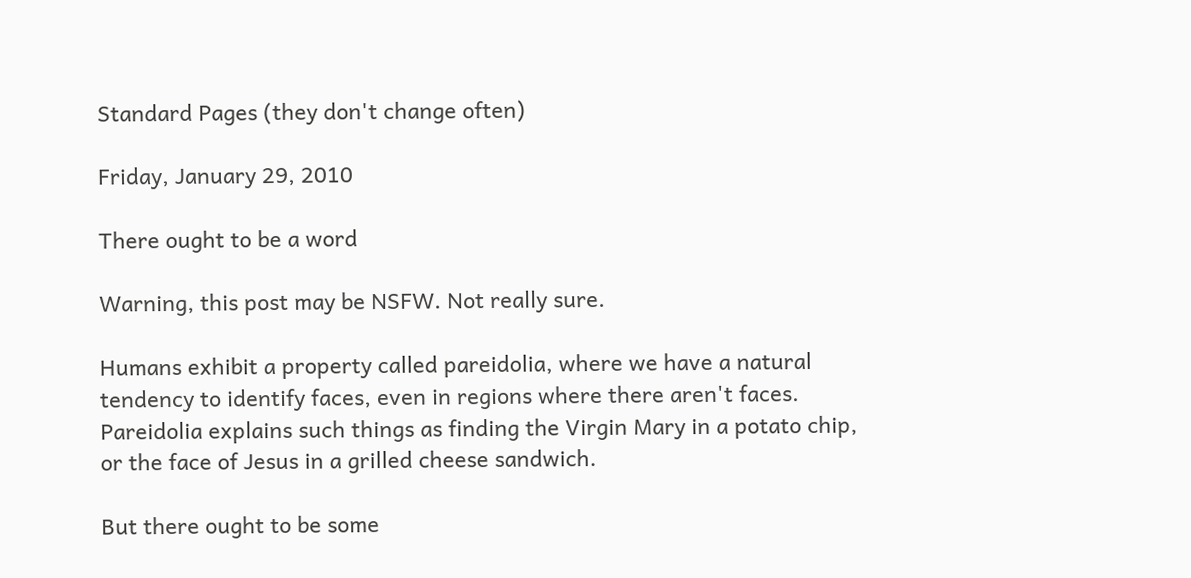Standard Pages (they don't change often)

Friday, January 29, 2010

There ought to be a word

Warning, this post may be NSFW. Not really sure.

Humans exhibit a property called pareidolia, where we have a natural tendency to identify faces, even in regions where there aren't faces. Pareidolia explains such things as finding the Virgin Mary in a potato chip, or the face of Jesus in a grilled cheese sandwich.

But there ought to be some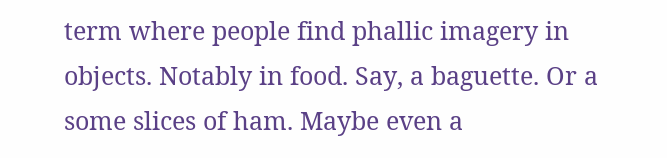term where people find phallic imagery in objects. Notably in food. Say, a baguette. Or a some slices of ham. Maybe even a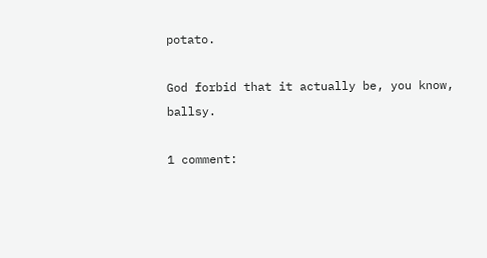potato.

God forbid that it actually be, you know, ballsy.

1 comment: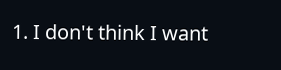1. I don't think I want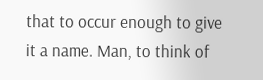that to occur enough to give it a name. Man, to think of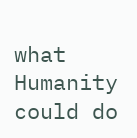what Humanity could do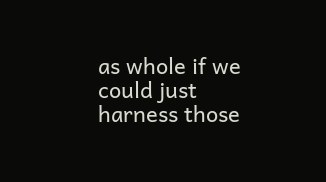as whole if we could just harness those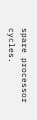spare processor cycles.